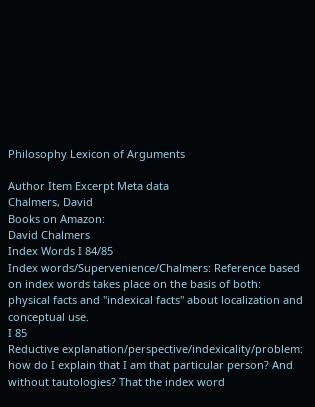Philosophy Lexicon of Arguments

Author Item Excerpt Meta data
Chalmers, David
Books on Amazon:
David Chalmers
Index Words I 84/85
Index words/Supervenience/Chalmers: Reference based on index words takes place on the basis of both: physical facts and "indexical facts" about localization and conceptual use.
I 85
Reductive explanation/perspective/indexicality/problem: how do I explain that I am that particular person? And without tautologies? That the index word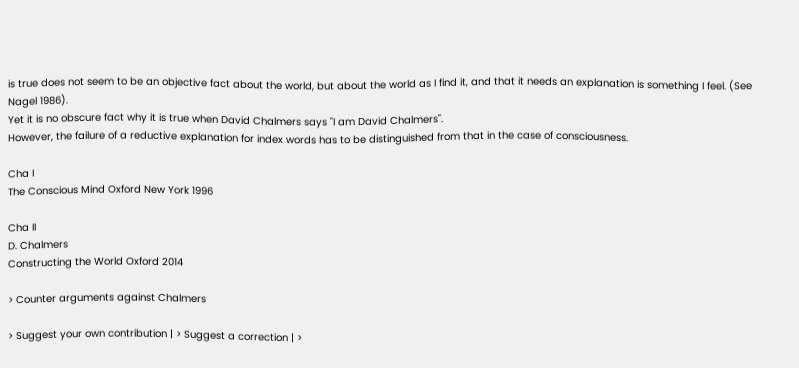is true does not seem to be an objective fact about the world, but about the world as I find it, and that it needs an explanation is something I feel. (See Nagel 1986).
Yet it is no obscure fact why it is true when David Chalmers says "I am David Chalmers".
However, the failure of a reductive explanation for index words has to be distinguished from that in the case of consciousness.

Cha I
The Conscious Mind Oxford New York 1996

Cha II
D. Chalmers
Constructing the World Oxford 2014

> Counter arguments against Chalmers

> Suggest your own contribution | > Suggest a correction | >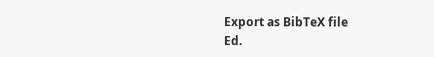Export as BibTeX file
Ed.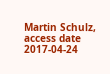Martin Schulz, access date 2017-04-24